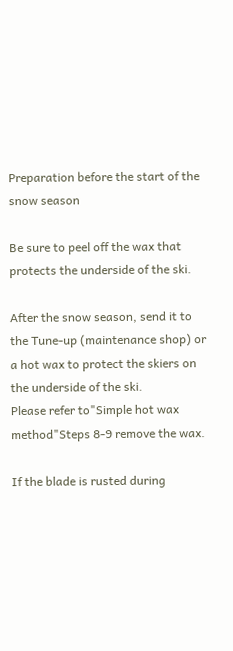Preparation before the start of the snow season

Be sure to peel off the wax that protects the underside of the ski.

After the snow season, send it to the Tune-up (maintenance shop) or a hot wax to protect the skiers on the underside of the ski.
Please refer to"Simple hot wax method"Steps 8-9 remove the wax.

If the blade is rusted during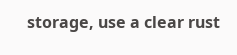storage, use a clear rust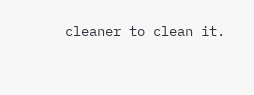cleaner to clean it.